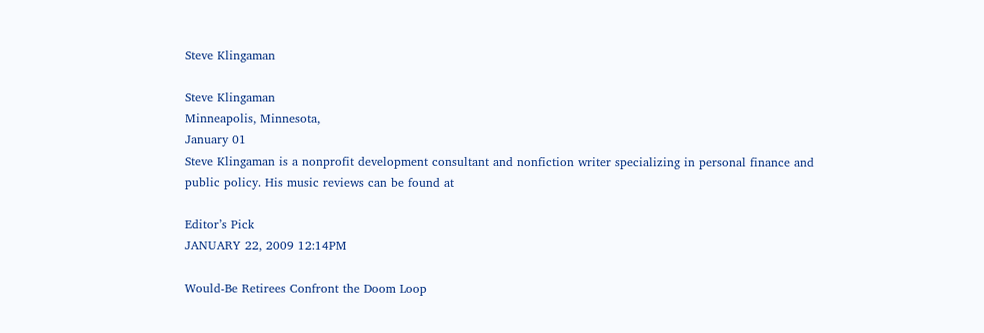Steve Klingaman

Steve Klingaman
Minneapolis, Minnesota,
January 01
Steve Klingaman is a nonprofit development consultant and nonfiction writer specializing in personal finance and public policy. His music reviews can be found at

Editor’s Pick
JANUARY 22, 2009 12:14PM

Would-Be Retirees Confront the Doom Loop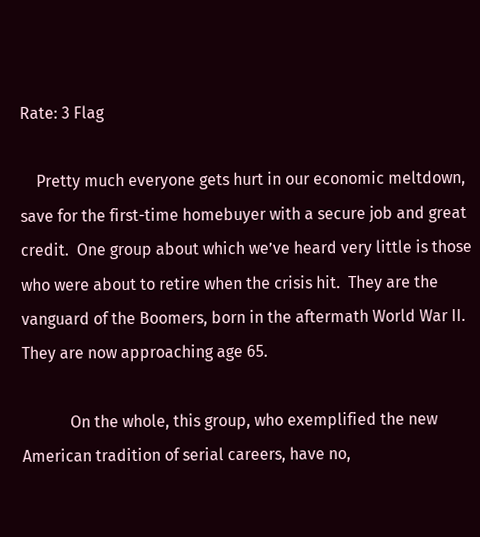Rate: 3 Flag

    Pretty much everyone gets hurt in our economic meltdown, save for the first-time homebuyer with a secure job and great credit.  One group about which we’ve heard very little is those who were about to retire when the crisis hit.  They are the vanguard of the Boomers, born in the aftermath World War II.  They are now approaching age 65.

            On the whole, this group, who exemplified the new American tradition of serial careers, have no,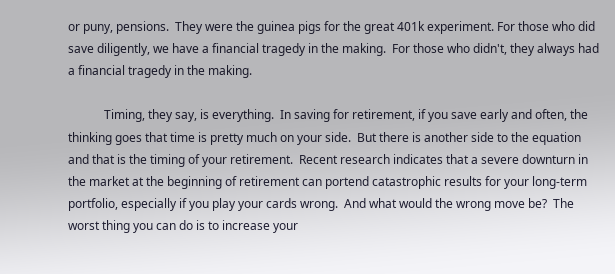or puny, pensions.  They were the guinea pigs for the great 401k experiment. For those who did save diligently, we have a financial tragedy in the making.  For those who didn't, they always had a financial tragedy in the making.

            Timing, they say, is everything.  In saving for retirement, if you save early and often, the thinking goes that time is pretty much on your side.  But there is another side to the equation and that is the timing of your retirement.  Recent research indicates that a severe downturn in the market at the beginning of retirement can portend catastrophic results for your long-term portfolio, especially if you play your cards wrong.  And what would the wrong move be?  The worst thing you can do is to increase your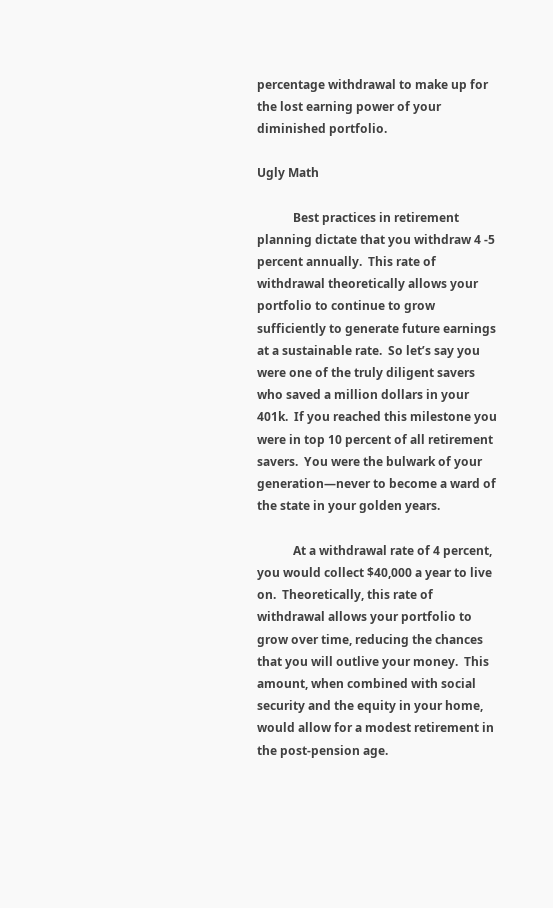percentage withdrawal to make up for the lost earning power of your diminished portfolio.

Ugly Math

            Best practices in retirement planning dictate that you withdraw 4 -5 percent annually.  This rate of withdrawal theoretically allows your portfolio to continue to grow sufficiently to generate future earnings at a sustainable rate.  So let’s say you were one of the truly diligent savers who saved a million dollars in your 401k.  If you reached this milestone you were in top 10 percent of all retirement savers.  You were the bulwark of your generation—never to become a ward of the state in your golden years.

            At a withdrawal rate of 4 percent, you would collect $40,000 a year to live on.  Theoretically, this rate of withdrawal allows your portfolio to grow over time, reducing the chances that you will outlive your money.  This amount, when combined with social security and the equity in your home, would allow for a modest retirement in the post-pension age.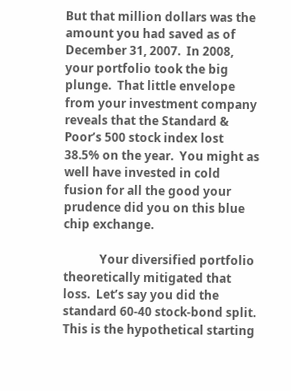But that million dollars was the amount you had saved as of December 31, 2007.  In 2008, your portfolio took the big plunge.  That little envelope from your investment company reveals that the Standard & Poor’s 500 stock index lost 38.5% on the year.  You might as well have invested in cold fusion for all the good your prudence did you on this blue chip exchange.

            Your diversified portfolio theoretically mitigated that loss.  Let’s say you did the standard 60-40 stock-bond split.  This is the hypothetical starting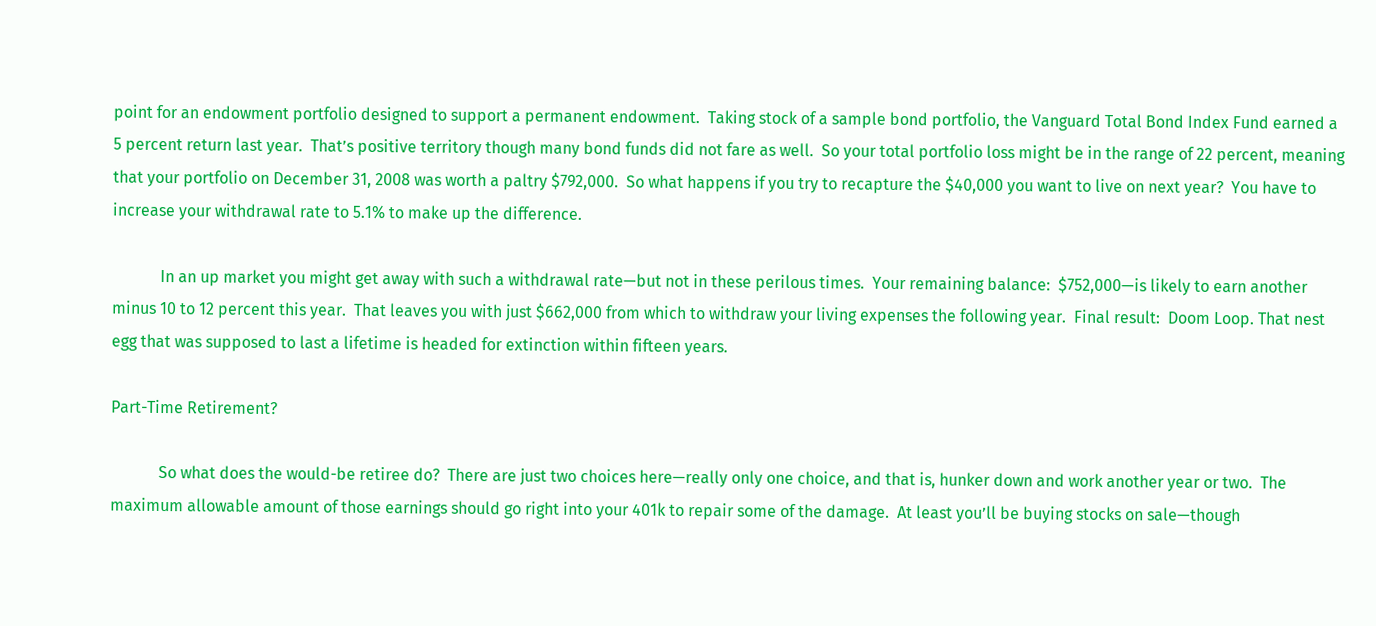point for an endowment portfolio designed to support a permanent endowment.  Taking stock of a sample bond portfolio, the Vanguard Total Bond Index Fund earned a 5 percent return last year.  That’s positive territory though many bond funds did not fare as well.  So your total portfolio loss might be in the range of 22 percent, meaning that your portfolio on December 31, 2008 was worth a paltry $792,000.  So what happens if you try to recapture the $40,000 you want to live on next year?  You have to increase your withdrawal rate to 5.1% to make up the difference.

            In an up market you might get away with such a withdrawal rate—but not in these perilous times.  Your remaining balance:  $752,000—is likely to earn another minus 10 to 12 percent this year.  That leaves you with just $662,000 from which to withdraw your living expenses the following year.  Final result:  Doom Loop. That nest egg that was supposed to last a lifetime is headed for extinction within fifteen years.

Part-Time Retirement?

            So what does the would-be retiree do?  There are just two choices here—really only one choice, and that is, hunker down and work another year or two.  The maximum allowable amount of those earnings should go right into your 401k to repair some of the damage.  At least you’ll be buying stocks on sale—though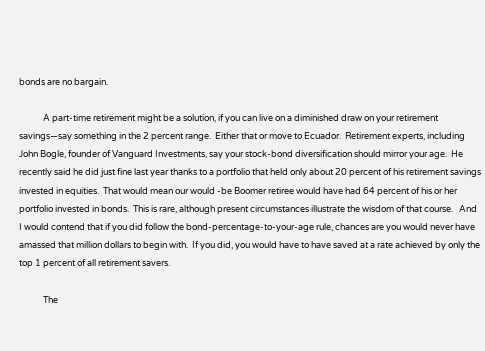bonds are no bargain.

            A part-time retirement might be a solution, if you can live on a diminished draw on your retirement savings—say something in the 2 percent range.  Either that or move to Ecuador.  Retirement experts, including John Bogle, founder of Vanguard Investments, say your stock-bond diversification should mirror your age.  He recently said he did just fine last year thanks to a portfolio that held only about 20 percent of his retirement savings invested in equities.  That would mean our would -be Boomer retiree would have had 64 percent of his or her portfolio invested in bonds.  This is rare, although present circumstances illustrate the wisdom of that course.   And I would contend that if you did follow the bond-percentage-to-your-age rule, chances are you would never have amassed that million dollars to begin with.  If you did, you would have to have saved at a rate achieved by only the top 1 percent of all retirement savers.

            The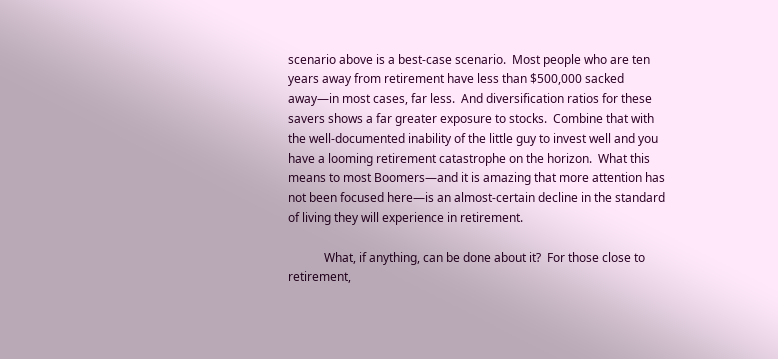scenario above is a best-case scenario.  Most people who are ten years away from retirement have less than $500,000 sacked away—in most cases, far less.  And diversification ratios for these savers shows a far greater exposure to stocks.  Combine that with the well-documented inability of the little guy to invest well and you have a looming retirement catastrophe on the horizon.  What this means to most Boomers—and it is amazing that more attention has not been focused here—is an almost-certain decline in the standard of living they will experience in retirement.

            What, if anything, can be done about it?  For those close to retirement,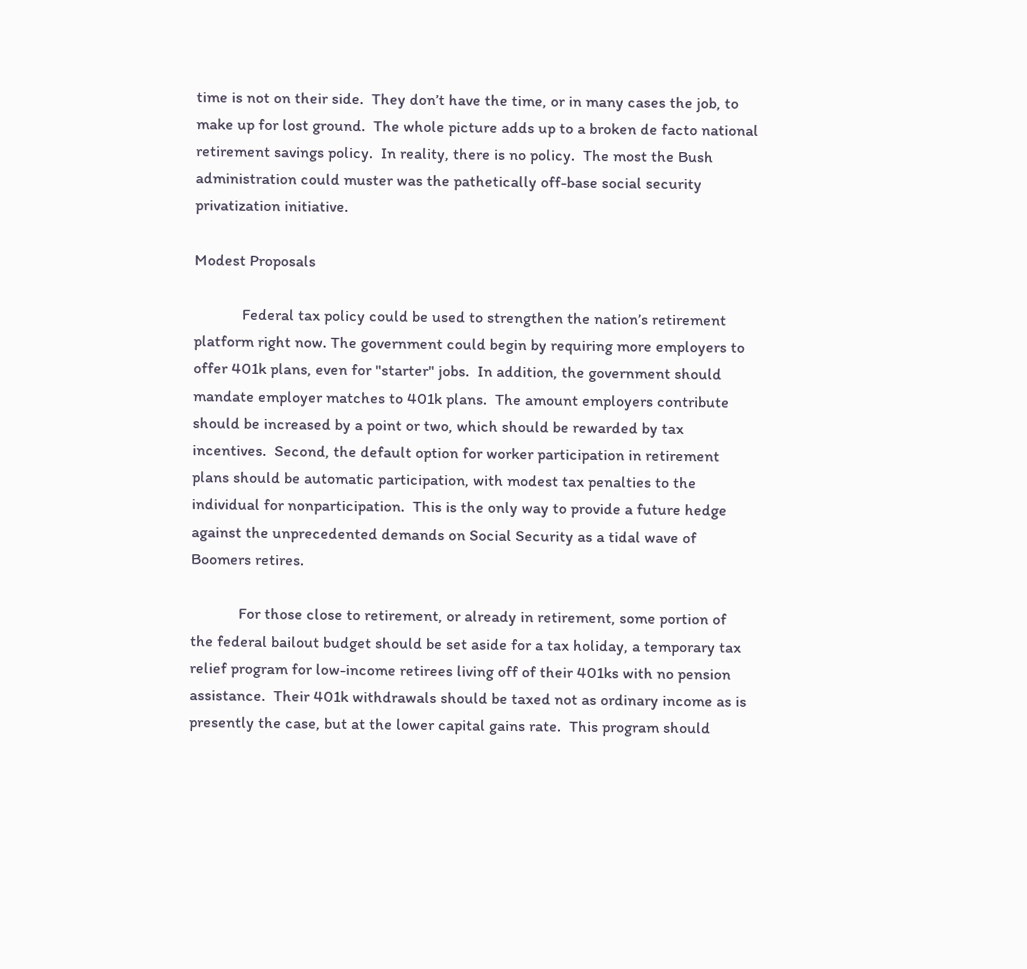time is not on their side.  They don’t have the time, or in many cases the job, to make up for lost ground.  The whole picture adds up to a broken de facto national retirement savings policy.  In reality, there is no policy.  The most the Bush administration could muster was the pathetically off-base social security privatization initiative.

Modest Proposals

            Federal tax policy could be used to strengthen the nation’s retirement platform right now. The government could begin by requiring more employers to offer 401k plans, even for "starter" jobs.  In addition, the government should mandate employer matches to 401k plans.  The amount employers contribute should be increased by a point or two, which should be rewarded by tax incentives.  Second, the default option for worker participation in retirement plans should be automatic participation, with modest tax penalties to the individual for nonparticipation.  This is the only way to provide a future hedge against the unprecedented demands on Social Security as a tidal wave of Boomers retires.

            For those close to retirement, or already in retirement, some portion of the federal bailout budget should be set aside for a tax holiday, a temporary tax relief program for low-income retirees living off of their 401ks with no pension assistance.  Their 401k withdrawals should be taxed not as ordinary income as is presently the case, but at the lower capital gains rate.  This program should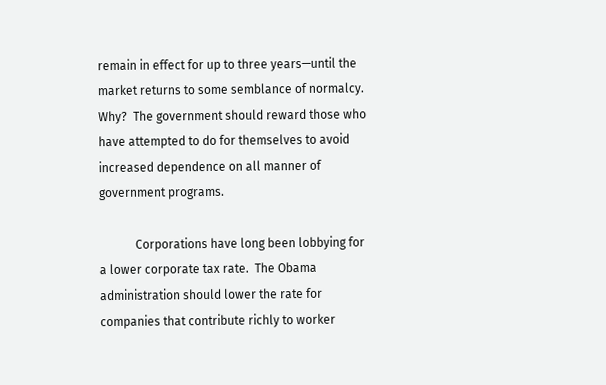remain in effect for up to three years—until the market returns to some semblance of normalcy.  Why?  The government should reward those who have attempted to do for themselves to avoid increased dependence on all manner of government programs.

            Corporations have long been lobbying for a lower corporate tax rate.  The Obama administration should lower the rate for companies that contribute richly to worker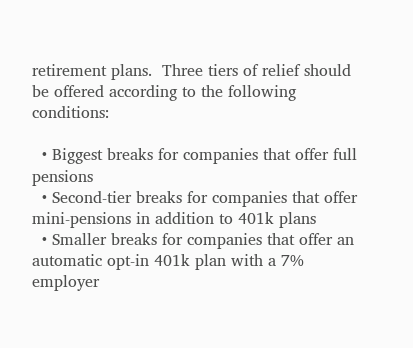retirement plans.  Three tiers of relief should be offered according to the following conditions:

  • Biggest breaks for companies that offer full pensions
  • Second-tier breaks for companies that offer mini-pensions in addition to 401k plans
  • Smaller breaks for companies that offer an automatic opt-in 401k plan with a 7% employer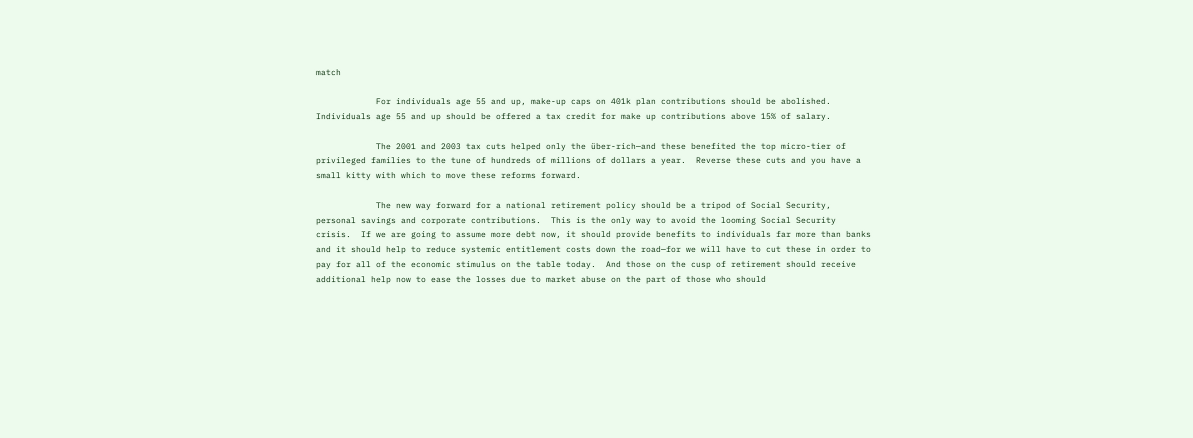match

            For individuals age 55 and up, make-up caps on 401k plan contributions should be abolished.  Individuals age 55 and up should be offered a tax credit for make up contributions above 15% of salary.

            The 2001 and 2003 tax cuts helped only the über-rich—and these benefited the top micro-tier of privileged families to the tune of hundreds of millions of dollars a year.  Reverse these cuts and you have a small kitty with which to move these reforms forward.

            The new way forward for a national retirement policy should be a tripod of Social Security, personal savings and corporate contributions.  This is the only way to avoid the looming Social Security crisis.  If we are going to assume more debt now, it should provide benefits to individuals far more than banks and it should help to reduce systemic entitlement costs down the road—for we will have to cut these in order to pay for all of the economic stimulus on the table today.  And those on the cusp of retirement should receive additional help now to ease the losses due to market abuse on the part of those who should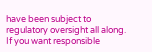have been subject to regulatory oversight all along.  If you want responsible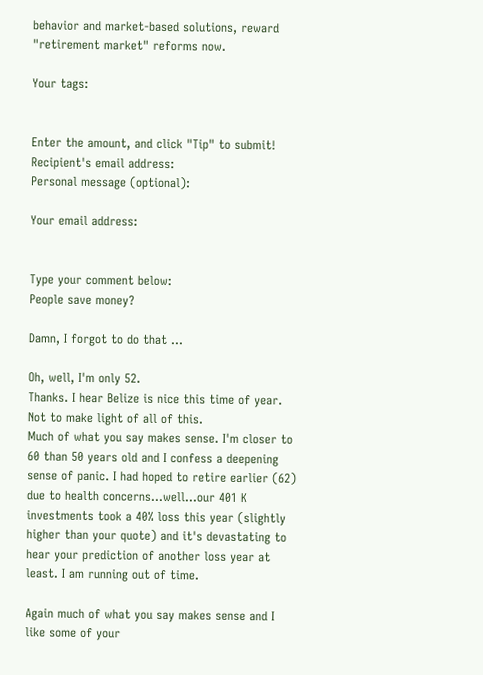behavior and market-based solutions, reward "retirement market" reforms now.

Your tags:


Enter the amount, and click "Tip" to submit!
Recipient's email address:
Personal message (optional):

Your email address:


Type your comment below:
People save money?

Damn, I forgot to do that ...

Oh, well, I'm only 52.
Thanks. I hear Belize is nice this time of year. Not to make light of all of this.
Much of what you say makes sense. I'm closer to 60 than 50 years old and I confess a deepening sense of panic. I had hoped to retire earlier (62) due to health concerns...well...our 401 K investments took a 40% loss this year (slightly higher than your quote) and it's devastating to hear your prediction of another loss year at least. I am running out of time.

Again much of what you say makes sense and I like some of your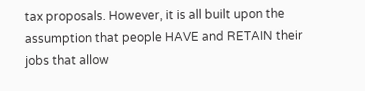tax proposals. However, it is all built upon the assumption that people HAVE and RETAIN their jobs that allow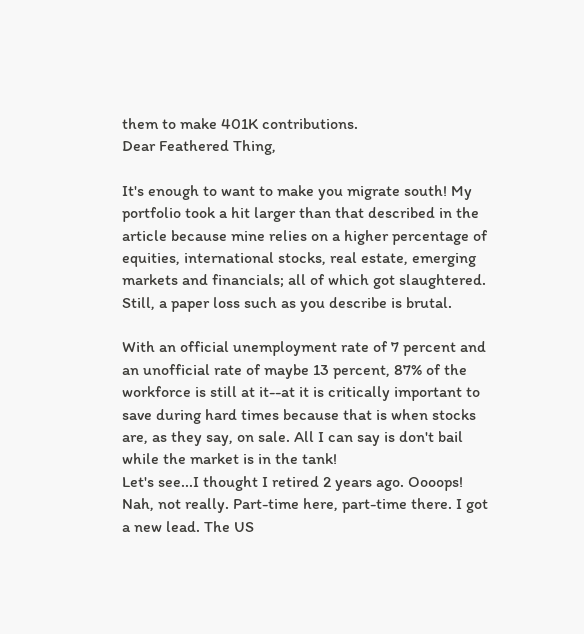them to make 401K contributions.
Dear Feathered Thing,

It's enough to want to make you migrate south! My portfolio took a hit larger than that described in the article because mine relies on a higher percentage of equities, international stocks, real estate, emerging markets and financials; all of which got slaughtered. Still, a paper loss such as you describe is brutal.

With an official unemployment rate of 7 percent and an unofficial rate of maybe 13 percent, 87% of the workforce is still at it--at it is critically important to save during hard times because that is when stocks are, as they say, on sale. All I can say is don't bail while the market is in the tank!
Let's see...I thought I retired 2 years ago. Oooops! Nah, not really. Part-time here, part-time there. I got a new lead. The US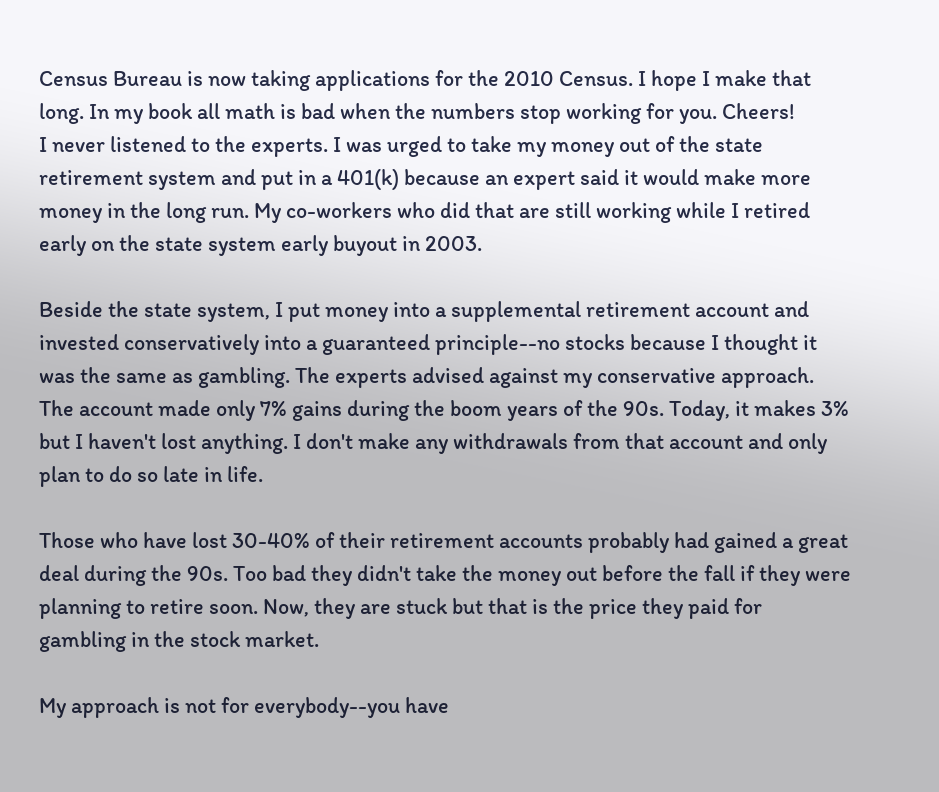Census Bureau is now taking applications for the 2010 Census. I hope I make that long. In my book all math is bad when the numbers stop working for you. Cheers!
I never listened to the experts. I was urged to take my money out of the state retirement system and put in a 401(k) because an expert said it would make more money in the long run. My co-workers who did that are still working while I retired early on the state system early buyout in 2003.

Beside the state system, I put money into a supplemental retirement account and invested conservatively into a guaranteed principle--no stocks because I thought it was the same as gambling. The experts advised against my conservative approach. The account made only 7% gains during the boom years of the 90s. Today, it makes 3% but I haven't lost anything. I don't make any withdrawals from that account and only plan to do so late in life.

Those who have lost 30-40% of their retirement accounts probably had gained a great deal during the 90s. Too bad they didn't take the money out before the fall if they were planning to retire soon. Now, they are stuck but that is the price they paid for gambling in the stock market.

My approach is not for everybody--you have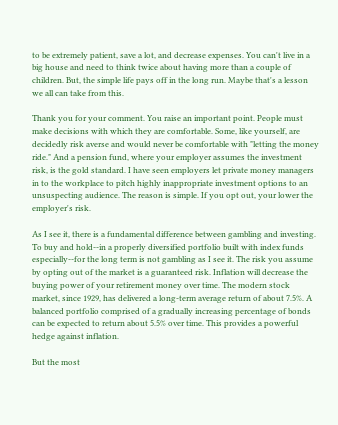to be extremely patient, save a lot, and decrease expenses. You can't live in a big house and need to think twice about having more than a couple of children. But, the simple life pays off in the long run. Maybe that's a lesson we all can take from this.

Thank you for your comment. You raise an important point. People must make decisions with which they are comfortable. Some, like yourself, are decidedly risk averse and would never be comfortable with "letting the money ride." And a pension fund, where your employer assumes the investment risk, is the gold standard. I have seen employers let private money managers in to the workplace to pitch highly inappropriate investment options to an unsuspecting audience. The reason is simple. If you opt out, your lower the employer's risk.

As I see it, there is a fundamental difference between gambling and investing. To buy and hold--in a properly diversified portfolio built with index funds especially--for the long term is not gambling as I see it. The risk you assume by opting out of the market is a guaranteed risk. Inflation will decrease the buying power of your retirement money over time. The modern stock market, since 1929, has delivered a long-term average return of about 7.5%. A balanced portfolio comprised of a gradually increasing percentage of bonds can be expected to return about 5.5% over time. This provides a powerful hedge against inflation.

But the most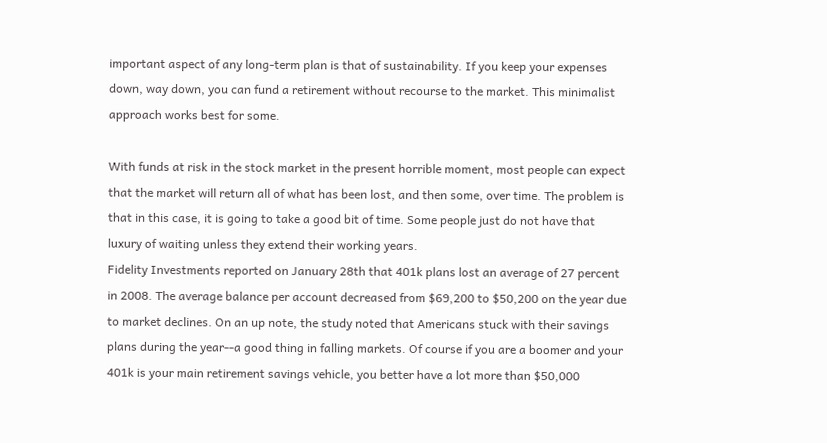important aspect of any long-term plan is that of sustainability. If you keep your expenses down, way down, you can fund a retirement without recourse to the market. This minimalist approach works best for some.

With funds at risk in the stock market in the present horrible moment, most people can expect that the market will return all of what has been lost, and then some, over time. The problem is that in this case, it is going to take a good bit of time. Some people just do not have that luxury of waiting unless they extend their working years.
Fidelity Investments reported on January 28th that 401k plans lost an average of 27 percent in 2008. The average balance per account decreased from $69,200 to $50,200 on the year due to market declines. On an up note, the study noted that Americans stuck with their savings plans during the year--a good thing in falling markets. Of course if you are a boomer and your 401k is your main retirement savings vehicle, you better have a lot more than $50,000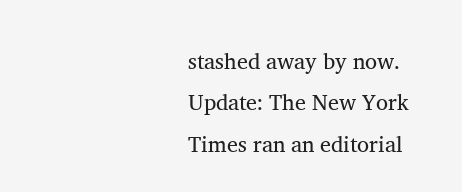stashed away by now.
Update: The New York Times ran an editorial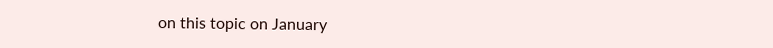on this topic on January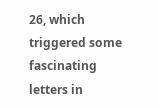26, which triggered some fascinating letters in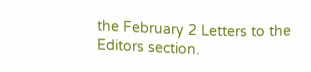the February 2 Letters to the Editors section.